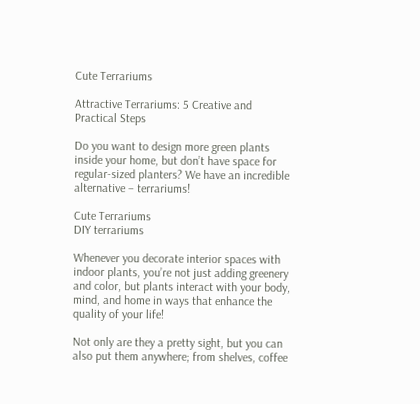Cute Terrariums

Attractive Terrariums: 5 Creative and Practical Steps

Do you want to design more green plants inside your home, but don’t have space for regular-sized planters? We have an incredible alternative – terrariums!

Cute Terrariums
DIY terrariums

Whenever you decorate interior spaces with indoor plants, you’re not just adding greenery and color, but plants interact with your body, mind, and home in ways that enhance the quality of your life!

Not only are they a pretty sight, but you can also put them anywhere; from shelves, coffee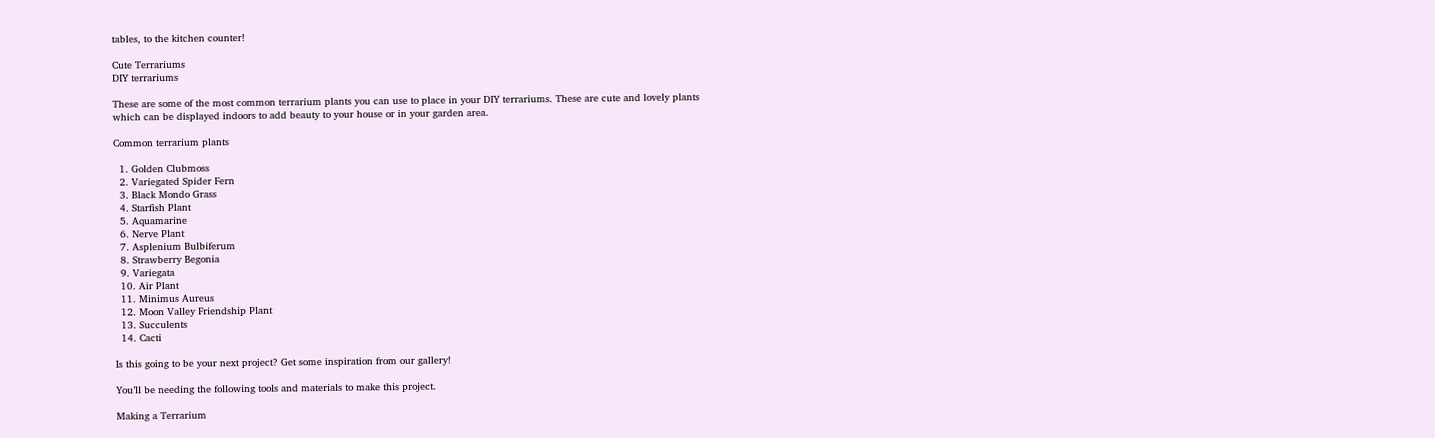tables, to the kitchen counter!

Cute Terrariums
DIY terrariums

These are some of the most common terrarium plants you can use to place in your DIY terrariums. These are cute and lovely plants which can be displayed indoors to add beauty to your house or in your garden area.

Common terrarium plants

  1. Golden Clubmoss
  2. Variegated Spider Fern
  3. Black Mondo Grass
  4. Starfish Plant
  5. Aquamarine
  6. Nerve Plant
  7. Asplenium Bulbiferum
  8. Strawberry Begonia
  9. Variegata
  10. Air Plant
  11. Minimus Aureus
  12. Moon Valley Friendship Plant
  13. Succulents
  14. Cacti

Is this going to be your next project? Get some inspiration from our gallery!

You’ll be needing the following tools and materials to make this project.

Making a Terrarium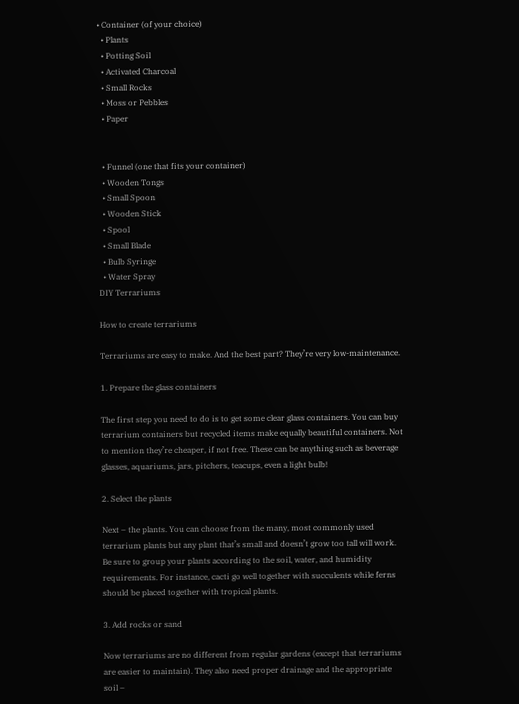• Container (of your choice)
  • Plants
  • Potting Soil
  • Activated Charcoal
  • Small Rocks
  • Moss or Pebbles
  • Paper


  • Funnel (one that fits your container)
  • Wooden Tongs
  • Small Spoon
  • Wooden Stick
  • Spool
  • Small Blade
  • Bulb Syringe
  • Water Spray
DIY Terrariums

How to create terrariums

Terrariums are easy to make. And the best part? They’re very low-maintenance.

1. Prepare the glass containers

The first step you need to do is to get some clear glass containers. You can buy terrarium containers but recycled items make equally beautiful containers. Not to mention they’re cheaper, if not free. These can be anything such as beverage glasses, aquariums, jars, pitchers, teacups, even a light bulb!

2. Select the plants

Next – the plants. You can choose from the many, most commonly used terrarium plants but any plant that’s small and doesn’t grow too tall will work. Be sure to group your plants according to the soil, water, and humidity requirements. For instance, cacti go well together with succulents while ferns should be placed together with tropical plants.

3. Add rocks or sand

Now terrariums are no different from regular gardens (except that terrariums are easier to maintain). They also need proper drainage and the appropriate soil –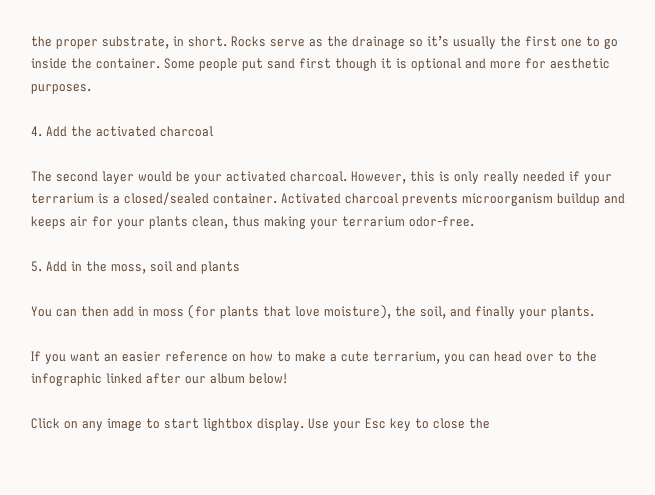the proper substrate, in short. Rocks serve as the drainage so it’s usually the first one to go inside the container. Some people put sand first though it is optional and more for aesthetic purposes.

4. Add the activated charcoal

The second layer would be your activated charcoal. However, this is only really needed if your terrarium is a closed/sealed container. Activated charcoal prevents microorganism buildup and keeps air for your plants clean, thus making your terrarium odor-free.

5. Add in the moss, soil and plants

You can then add in moss (for plants that love moisture), the soil, and finally your plants.

If you want an easier reference on how to make a cute terrarium, you can head over to the infographic linked after our album below!

Click on any image to start lightbox display. Use your Esc key to close the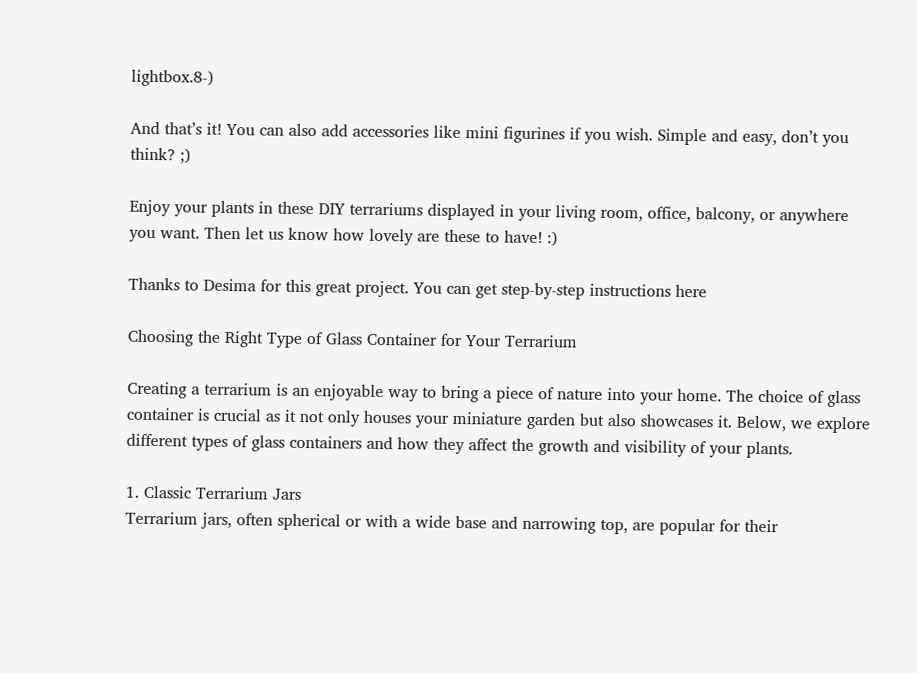lightbox.8-)

And that’s it! You can also add accessories like mini figurines if you wish. Simple and easy, don’t you think? ;)

Enjoy your plants in these DIY terrariums displayed in your living room, office, balcony, or anywhere you want. Then let us know how lovely are these to have! :)

Thanks to Desima for this great project. You can get step-by-step instructions here

Choosing the Right Type of Glass Container for Your Terrarium

Creating a terrarium is an enjoyable way to bring a piece of nature into your home. The choice of glass container is crucial as it not only houses your miniature garden but also showcases it. Below, we explore different types of glass containers and how they affect the growth and visibility of your plants.

1. Classic Terrarium Jars
Terrarium jars, often spherical or with a wide base and narrowing top, are popular for their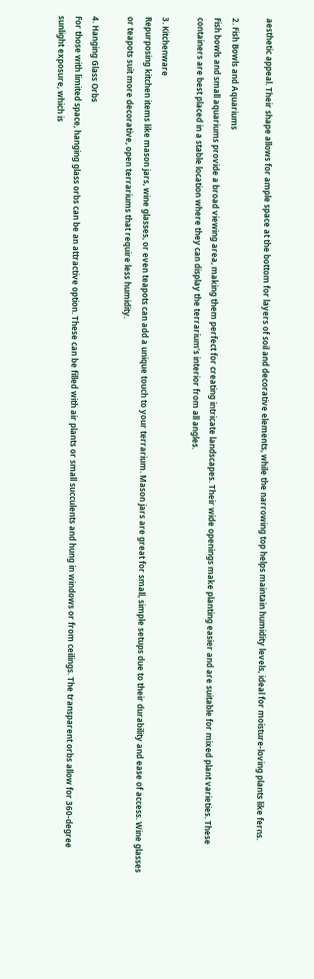aesthetic appeal. Their shape allows for ample space at the bottom for layers of soil and decorative elements, while the narrowing top helps maintain humidity levels, ideal for moisture-loving plants like ferns.

2. Fish Bowls and Aquariums
Fish bowls and small aquariums provide a broad viewing area, making them perfect for creating intricate landscapes. Their wide openings make planting easier and are suitable for mixed plant varieties. These containers are best placed in a stable location where they can display the terrarium’s interior from all angles.

3. Kitchenware
Repurposing kitchen items like mason jars, wine glasses, or even teapots can add a unique touch to your terrarium. Mason jars are great for small, simple setups due to their durability and ease of access. Wine glasses or teapots suit more decorative, open terrariums that require less humidity.

4. Hanging Glass Orbs
For those with limited space, hanging glass orbs can be an attractive option. These can be filled with air plants or small succulents and hung in windows or from ceilings. The transparent orbs allow for 360-degree sunlight exposure, which is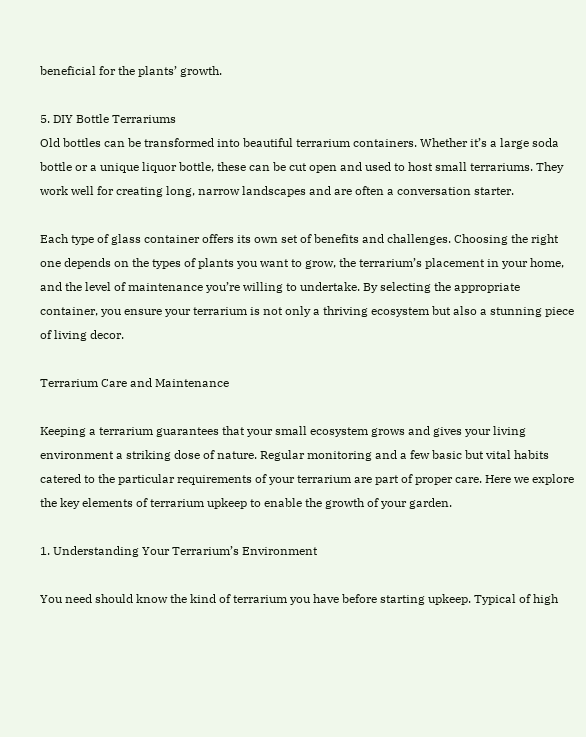beneficial for the plants’ growth.

5. DIY Bottle Terrariums
Old bottles can be transformed into beautiful terrarium containers. Whether it’s a large soda bottle or a unique liquor bottle, these can be cut open and used to host small terrariums. They work well for creating long, narrow landscapes and are often a conversation starter.

Each type of glass container offers its own set of benefits and challenges. Choosing the right one depends on the types of plants you want to grow, the terrarium’s placement in your home, and the level of maintenance you’re willing to undertake. By selecting the appropriate container, you ensure your terrarium is not only a thriving ecosystem but also a stunning piece of living decor.

Terrarium Care and Maintenance

Keeping a terrarium guarantees that your small ecosystem grows and gives your living environment a striking dose of nature. Regular monitoring and a few basic but vital habits catered to the particular requirements of your terrarium are part of proper care. Here we explore the key elements of terrarium upkeep to enable the growth of your garden.

1. Understanding Your Terrarium’s Environment

You need should know the kind of terrarium you have before starting upkeep. Typical of high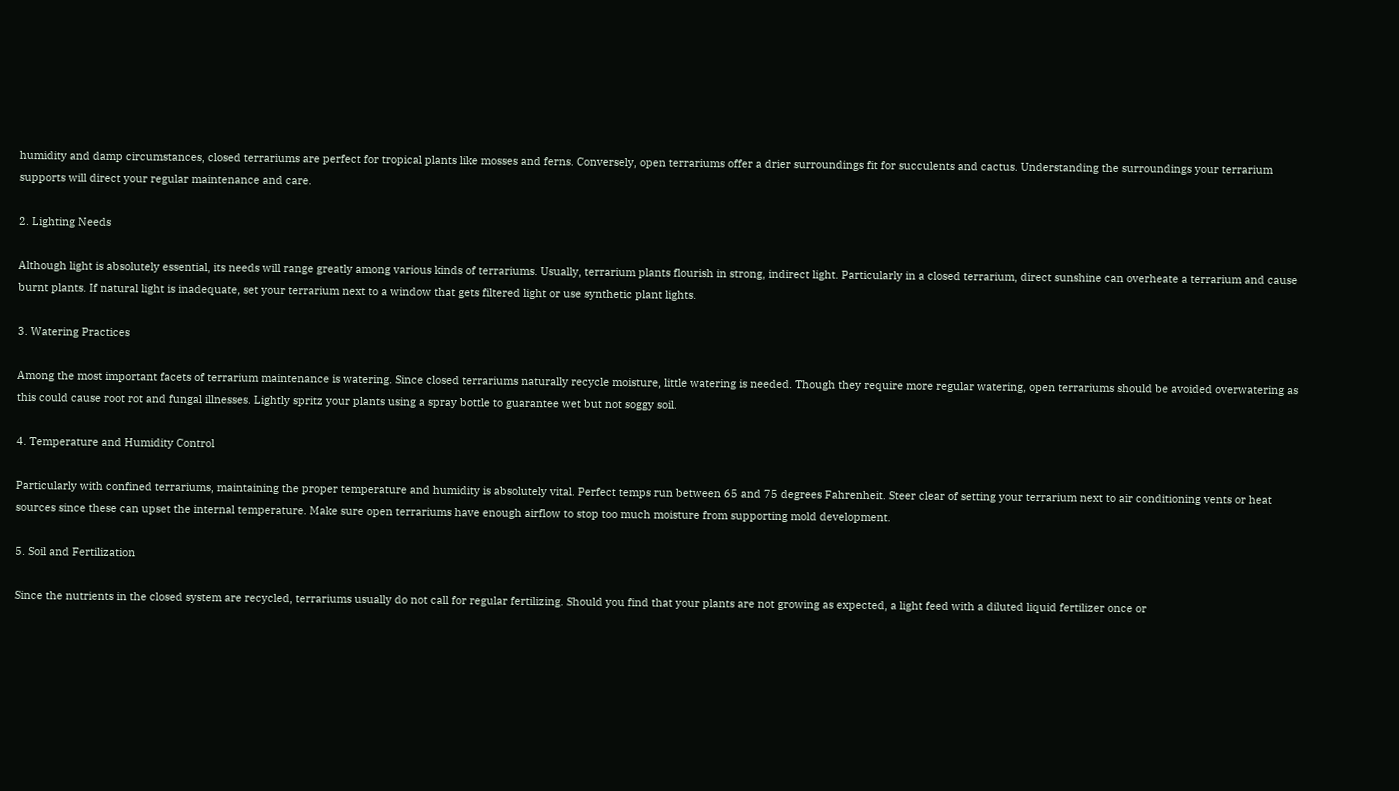humidity and damp circumstances, closed terrariums are perfect for tropical plants like mosses and ferns. Conversely, open terrariums offer a drier surroundings fit for succulents and cactus. Understanding the surroundings your terrarium supports will direct your regular maintenance and care.

2. Lighting Needs

Although light is absolutely essential, its needs will range greatly among various kinds of terrariums. Usually, terrarium plants flourish in strong, indirect light. Particularly in a closed terrarium, direct sunshine can overheate a terrarium and cause burnt plants. If natural light is inadequate, set your terrarium next to a window that gets filtered light or use synthetic plant lights.

3. Watering Practices

Among the most important facets of terrarium maintenance is watering. Since closed terrariums naturally recycle moisture, little watering is needed. Though they require more regular watering, open terrariums should be avoided overwatering as this could cause root rot and fungal illnesses. Lightly spritz your plants using a spray bottle to guarantee wet but not soggy soil.

4. Temperature and Humidity Control

Particularly with confined terrariums, maintaining the proper temperature and humidity is absolutely vital. Perfect temps run between 65 and 75 degrees Fahrenheit. Steer clear of setting your terrarium next to air conditioning vents or heat sources since these can upset the internal temperature. Make sure open terrariums have enough airflow to stop too much moisture from supporting mold development.

5. Soil and Fertilization

Since the nutrients in the closed system are recycled, terrariums usually do not call for regular fertilizing. Should you find that your plants are not growing as expected, a light feed with a diluted liquid fertilizer once or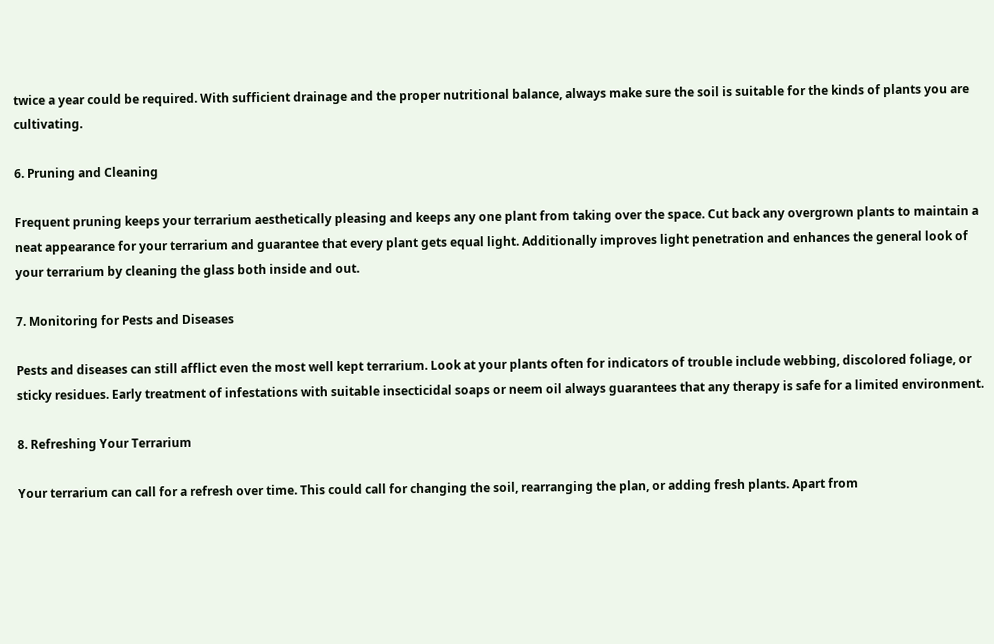twice a year could be required. With sufficient drainage and the proper nutritional balance, always make sure the soil is suitable for the kinds of plants you are cultivating.

6. Pruning and Cleaning

Frequent pruning keeps your terrarium aesthetically pleasing and keeps any one plant from taking over the space. Cut back any overgrown plants to maintain a neat appearance for your terrarium and guarantee that every plant gets equal light. Additionally improves light penetration and enhances the general look of your terrarium by cleaning the glass both inside and out.

7. Monitoring for Pests and Diseases

Pests and diseases can still afflict even the most well kept terrarium. Look at your plants often for indicators of trouble include webbing, discolored foliage, or sticky residues. Early treatment of infestations with suitable insecticidal soaps or neem oil always guarantees that any therapy is safe for a limited environment.

8. Refreshing Your Terrarium

Your terrarium can call for a refresh over time. This could call for changing the soil, rearranging the plan, or adding fresh plants. Apart from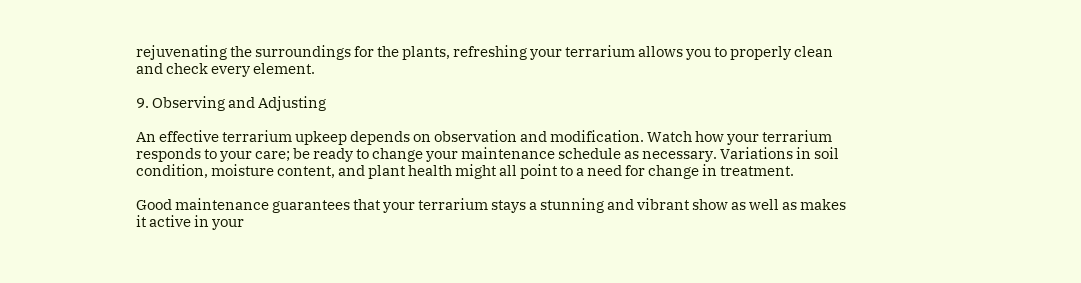rejuvenating the surroundings for the plants, refreshing your terrarium allows you to properly clean and check every element.

9. Observing and Adjusting

An effective terrarium upkeep depends on observation and modification. Watch how your terrarium responds to your care; be ready to change your maintenance schedule as necessary. Variations in soil condition, moisture content, and plant health might all point to a need for change in treatment.

Good maintenance guarantees that your terrarium stays a stunning and vibrant show as well as makes it active in your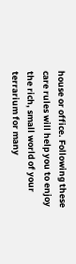house or office. Following these care rules will help you to enjoy the rich, small world of your terrarium for many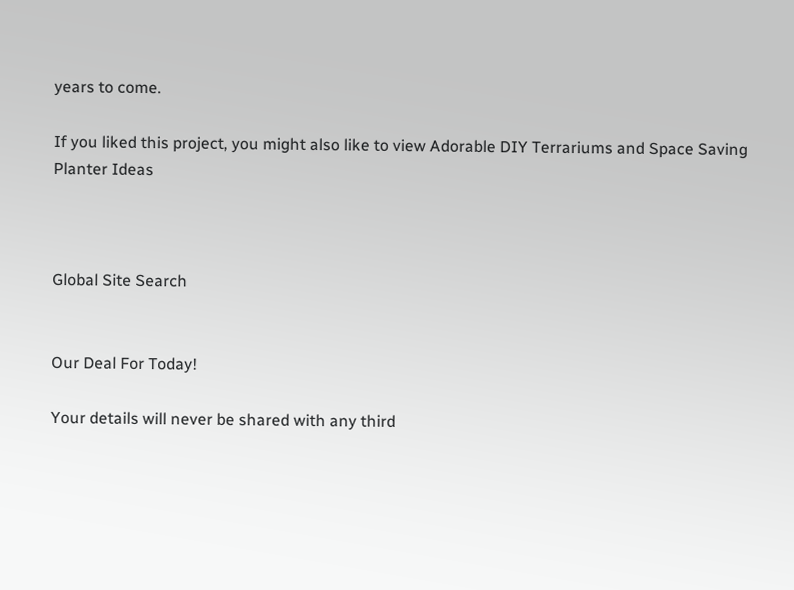years to come.

If you liked this project, you might also like to view Adorable DIY Terrariums and Space Saving Planter Ideas



Global Site Search


Our Deal For Today!

Your details will never be shared with any third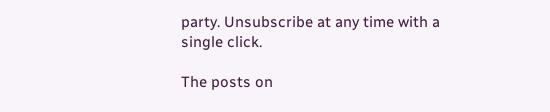party. Unsubscribe at any time with a single click.

The posts on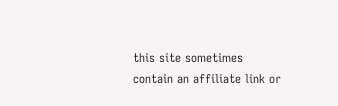this site sometimes contain an affiliate link or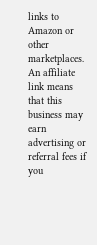links to Amazon or other marketplaces. An affiliate link means that this business may earn advertising or referral fees if you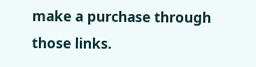make a purchase through those links.